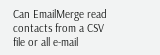Can EmailMerge read contacts from a CSV file or all e-mail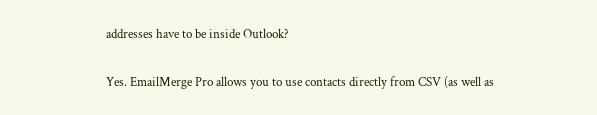addresses have to be inside Outlook?

Yes. EmailMerge Pro allows you to use contacts directly from CSV (as well as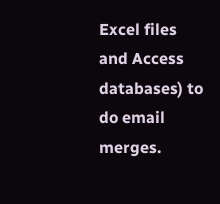Excel files and Access databases) to do email merges.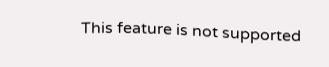This feature is not supported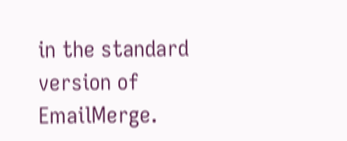in the standard version of EmailMerge.